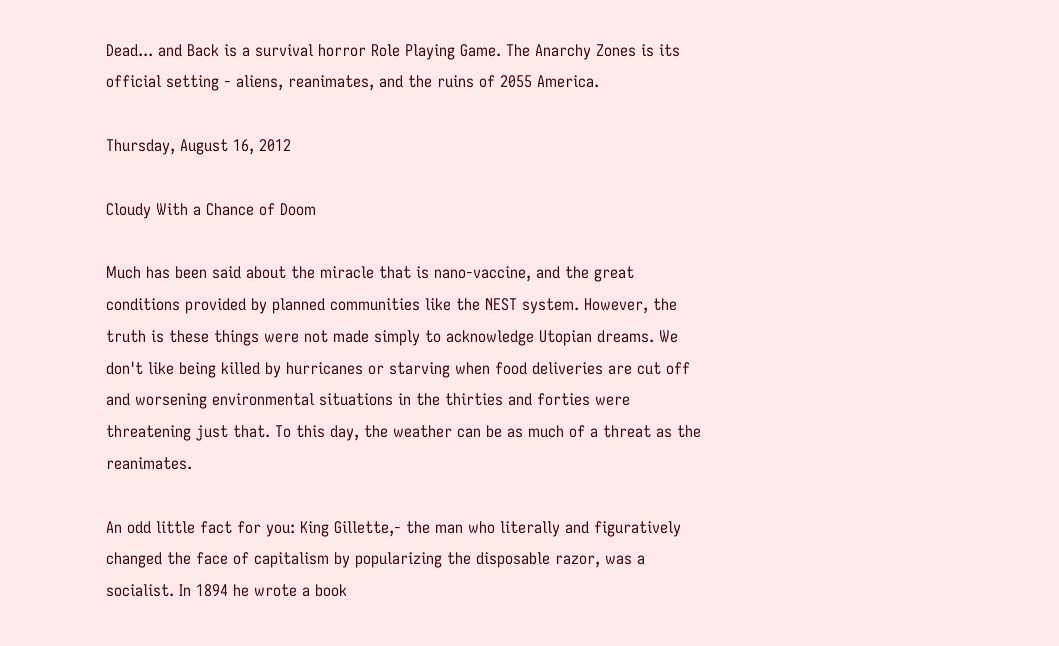Dead... and Back is a survival horror Role Playing Game. The Anarchy Zones is its official setting - aliens, reanimates, and the ruins of 2055 America.

Thursday, August 16, 2012

Cloudy With a Chance of Doom

Much has been said about the miracle that is nano-vaccine, and the great conditions provided by planned communities like the NEST system. However, the truth is these things were not made simply to acknowledge Utopian dreams. We don't like being killed by hurricanes or starving when food deliveries are cut off and worsening environmental situations in the thirties and forties were threatening just that. To this day, the weather can be as much of a threat as the reanimates.

An odd little fact for you: King Gillette,- the man who literally and figuratively changed the face of capitalism by popularizing the disposable razor, was a socialist. In 1894 he wrote a book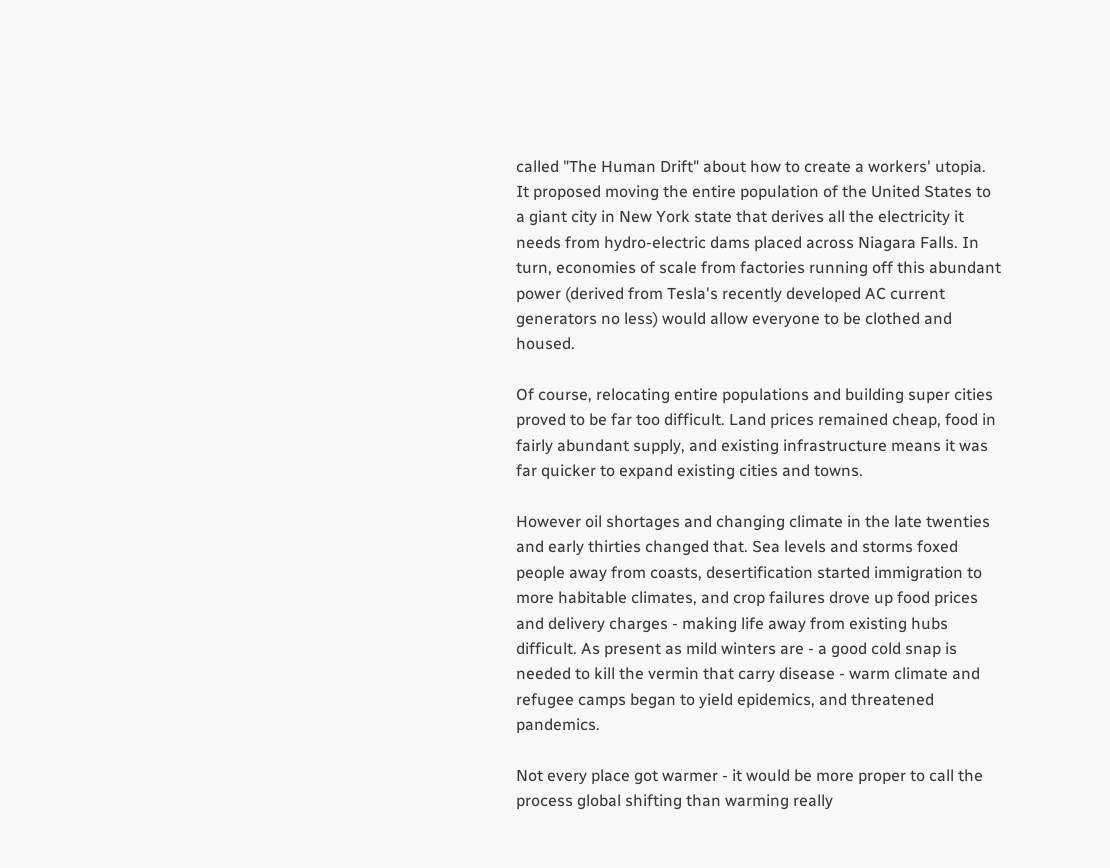called "The Human Drift" about how to create a workers' utopia. It proposed moving the entire population of the United States to a giant city in New York state that derives all the electricity it needs from hydro-electric dams placed across Niagara Falls. In turn, economies of scale from factories running off this abundant power (derived from Tesla's recently developed AC current generators no less) would allow everyone to be clothed and housed.

Of course, relocating entire populations and building super cities proved to be far too difficult. Land prices remained cheap, food in fairly abundant supply, and existing infrastructure means it was far quicker to expand existing cities and towns.

However oil shortages and changing climate in the late twenties and early thirties changed that. Sea levels and storms foxed people away from coasts, desertification started immigration to more habitable climates, and crop failures drove up food prices and delivery charges - making life away from existing hubs difficult. As present as mild winters are - a good cold snap is needed to kill the vermin that carry disease - warm climate and refugee camps began to yield epidemics, and threatened pandemics.

Not every place got warmer - it would be more proper to call the process global shifting than warming really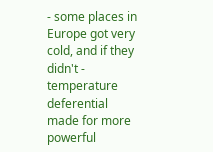- some places in Europe got very cold, and if they didn't - temperature deferential made for more powerful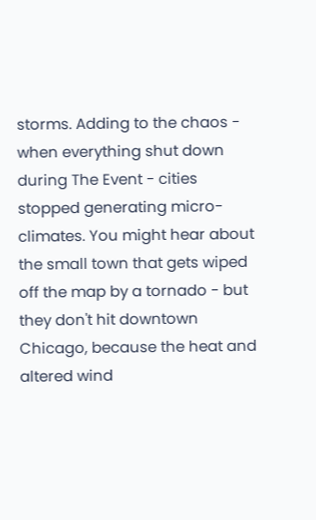storms. Adding to the chaos - when everything shut down during The Event - cities stopped generating micro-climates. You might hear about the small town that gets wiped off the map by a tornado - but they don't hit downtown Chicago, because the heat and altered wind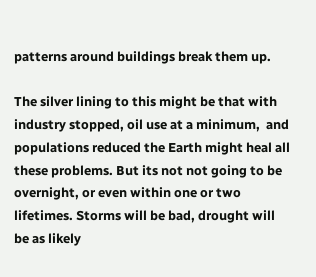patterns around buildings break them up.

The silver lining to this might be that with industry stopped, oil use at a minimum,  and populations reduced the Earth might heal all these problems. But its not not going to be overnight, or even within one or two lifetimes. Storms will be bad, drought will be as likely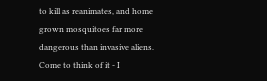to kill as reanimates, and home grown mosquitoes far more dangerous than invasive aliens. Come to think of it - I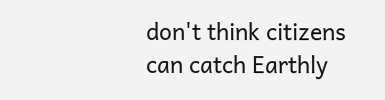don't think citizens can catch Earthly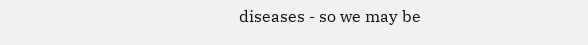diseases - so we may be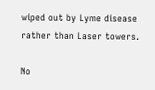wiped out by Lyme disease rather than Laser towers.

No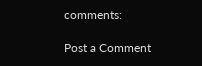comments:

Post a Comment